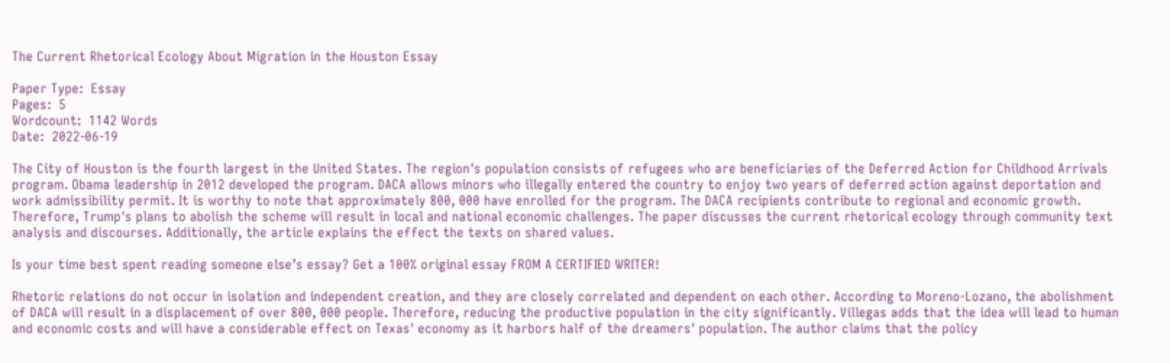The Current Rhetorical Ecology About Migration in the Houston Essay

Paper Type:  Essay
Pages:  5
Wordcount:  1142 Words
Date:  2022-06-19

The City of Houston is the fourth largest in the United States. The region's population consists of refugees who are beneficiaries of the Deferred Action for Childhood Arrivals program. Obama leadership in 2012 developed the program. DACA allows minors who illegally entered the country to enjoy two years of deferred action against deportation and work admissibility permit. It is worthy to note that approximately 800, 000 have enrolled for the program. The DACA recipients contribute to regional and economic growth. Therefore, Trump's plans to abolish the scheme will result in local and national economic challenges. The paper discusses the current rhetorical ecology through community text analysis and discourses. Additionally, the article explains the effect the texts on shared values.

Is your time best spent reading someone else’s essay? Get a 100% original essay FROM A CERTIFIED WRITER!

Rhetoric relations do not occur in isolation and independent creation, and they are closely correlated and dependent on each other. According to Moreno-Lozano, the abolishment of DACA will result in a displacement of over 800, 000 people. Therefore, reducing the productive population in the city significantly. Villegas adds that the idea will lead to human and economic costs and will have a considerable effect on Texas' economy as it harbors half of the dreamers' population. The author claims that the policy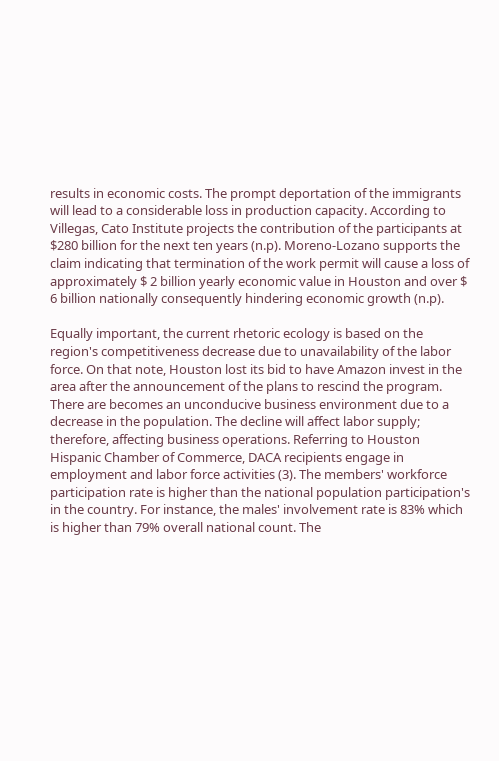results in economic costs. The prompt deportation of the immigrants will lead to a considerable loss in production capacity. According to Villegas, Cato Institute projects the contribution of the participants at $280 billion for the next ten years (n.p). Moreno-Lozano supports the claim indicating that termination of the work permit will cause a loss of approximately $ 2 billion yearly economic value in Houston and over $ 6 billion nationally consequently hindering economic growth (n.p).

Equally important, the current rhetoric ecology is based on the region's competitiveness decrease due to unavailability of the labor force. On that note, Houston lost its bid to have Amazon invest in the area after the announcement of the plans to rescind the program. There are becomes an unconducive business environment due to a decrease in the population. The decline will affect labor supply; therefore, affecting business operations. Referring to Houston Hispanic Chamber of Commerce, DACA recipients engage in employment and labor force activities (3). The members' workforce participation rate is higher than the national population participation's in the country. For instance, the males' involvement rate is 83% which is higher than 79% overall national count. The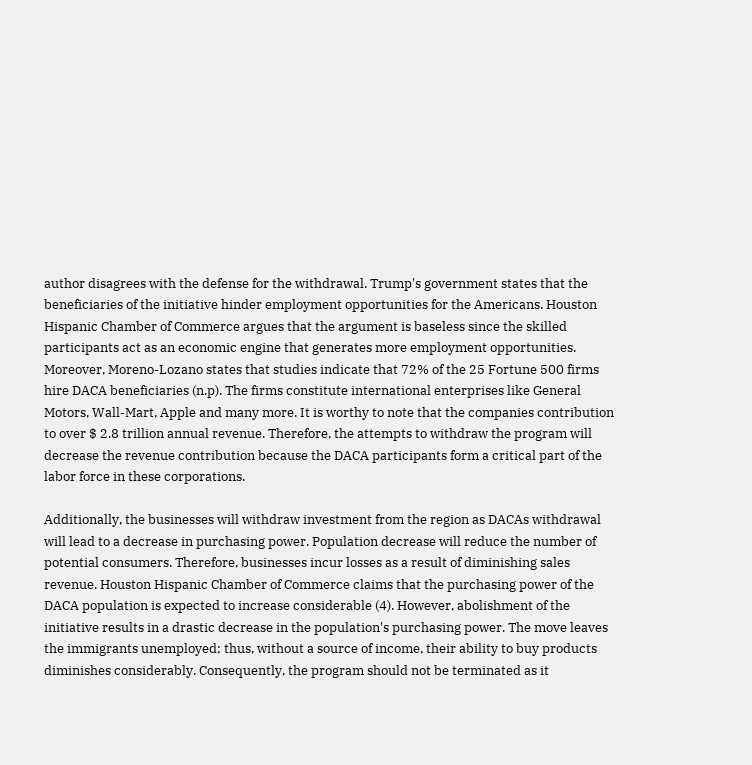author disagrees with the defense for the withdrawal. Trump's government states that the beneficiaries of the initiative hinder employment opportunities for the Americans. Houston Hispanic Chamber of Commerce argues that the argument is baseless since the skilled participants act as an economic engine that generates more employment opportunities. Moreover, Moreno-Lozano states that studies indicate that 72% of the 25 Fortune 500 firms hire DACA beneficiaries (n.p). The firms constitute international enterprises like General Motors, Wall-Mart, Apple and many more. It is worthy to note that the companies contribution to over $ 2.8 trillion annual revenue. Therefore, the attempts to withdraw the program will decrease the revenue contribution because the DACA participants form a critical part of the labor force in these corporations.

Additionally, the businesses will withdraw investment from the region as DACAs withdrawal will lead to a decrease in purchasing power. Population decrease will reduce the number of potential consumers. Therefore, businesses incur losses as a result of diminishing sales revenue. Houston Hispanic Chamber of Commerce claims that the purchasing power of the DACA population is expected to increase considerable (4). However, abolishment of the initiative results in a drastic decrease in the population's purchasing power. The move leaves the immigrants unemployed; thus, without a source of income, their ability to buy products diminishes considerably. Consequently, the program should not be terminated as it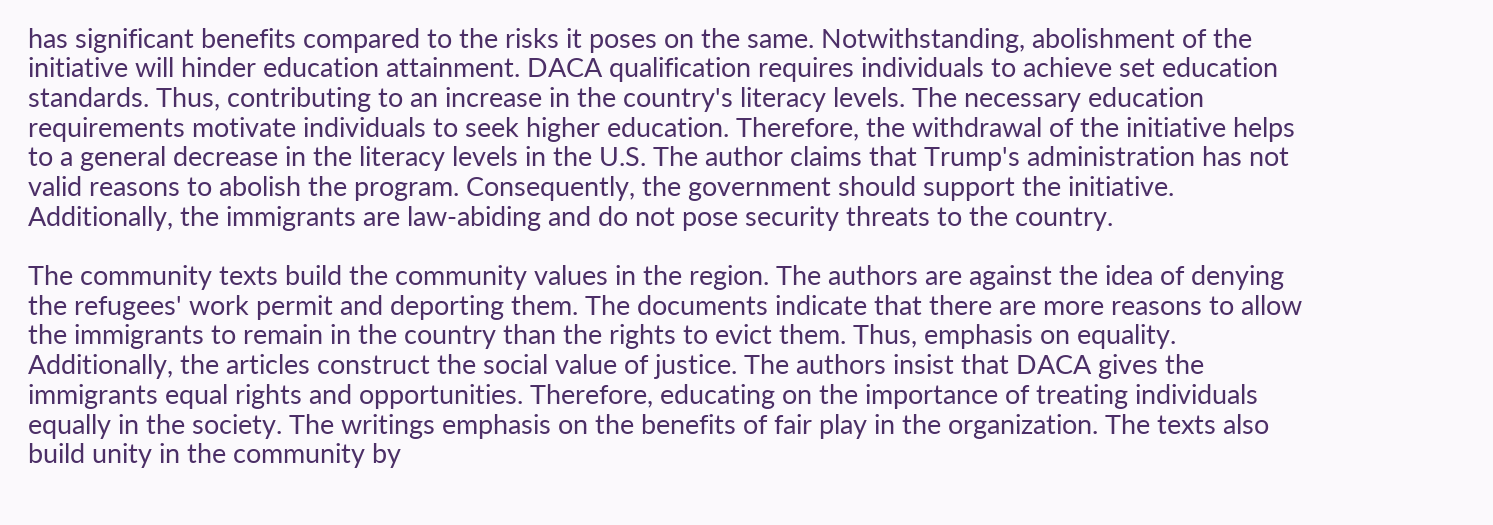has significant benefits compared to the risks it poses on the same. Notwithstanding, abolishment of the initiative will hinder education attainment. DACA qualification requires individuals to achieve set education standards. Thus, contributing to an increase in the country's literacy levels. The necessary education requirements motivate individuals to seek higher education. Therefore, the withdrawal of the initiative helps to a general decrease in the literacy levels in the U.S. The author claims that Trump's administration has not valid reasons to abolish the program. Consequently, the government should support the initiative. Additionally, the immigrants are law-abiding and do not pose security threats to the country.

The community texts build the community values in the region. The authors are against the idea of denying the refugees' work permit and deporting them. The documents indicate that there are more reasons to allow the immigrants to remain in the country than the rights to evict them. Thus, emphasis on equality. Additionally, the articles construct the social value of justice. The authors insist that DACA gives the immigrants equal rights and opportunities. Therefore, educating on the importance of treating individuals equally in the society. The writings emphasis on the benefits of fair play in the organization. The texts also build unity in the community by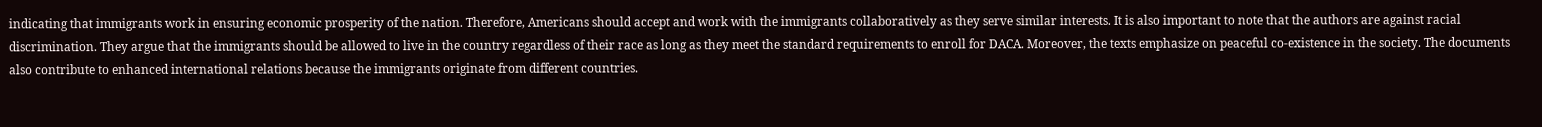indicating that immigrants work in ensuring economic prosperity of the nation. Therefore, Americans should accept and work with the immigrants collaboratively as they serve similar interests. It is also important to note that the authors are against racial discrimination. They argue that the immigrants should be allowed to live in the country regardless of their race as long as they meet the standard requirements to enroll for DACA. Moreover, the texts emphasize on peaceful co-existence in the society. The documents also contribute to enhanced international relations because the immigrants originate from different countries.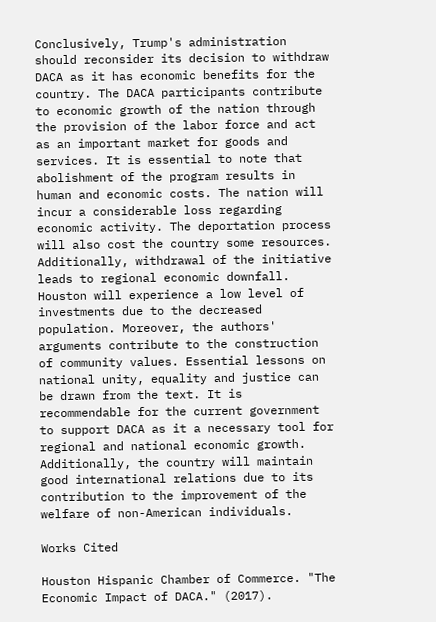Conclusively, Trump's administration should reconsider its decision to withdraw DACA as it has economic benefits for the country. The DACA participants contribute to economic growth of the nation through the provision of the labor force and act as an important market for goods and services. It is essential to note that abolishment of the program results in human and economic costs. The nation will incur a considerable loss regarding economic activity. The deportation process will also cost the country some resources. Additionally, withdrawal of the initiative leads to regional economic downfall. Houston will experience a low level of investments due to the decreased population. Moreover, the authors' arguments contribute to the construction of community values. Essential lessons on national unity, equality and justice can be drawn from the text. It is recommendable for the current government to support DACA as it a necessary tool for regional and national economic growth. Additionally, the country will maintain good international relations due to its contribution to the improvement of the welfare of non-American individuals.

Works Cited

Houston Hispanic Chamber of Commerce. "The Economic Impact of DACA." (2017).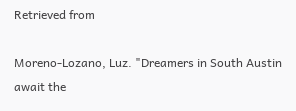Retrieved from

Moreno-Lozano, Luz. "Dreamers in South Austin await the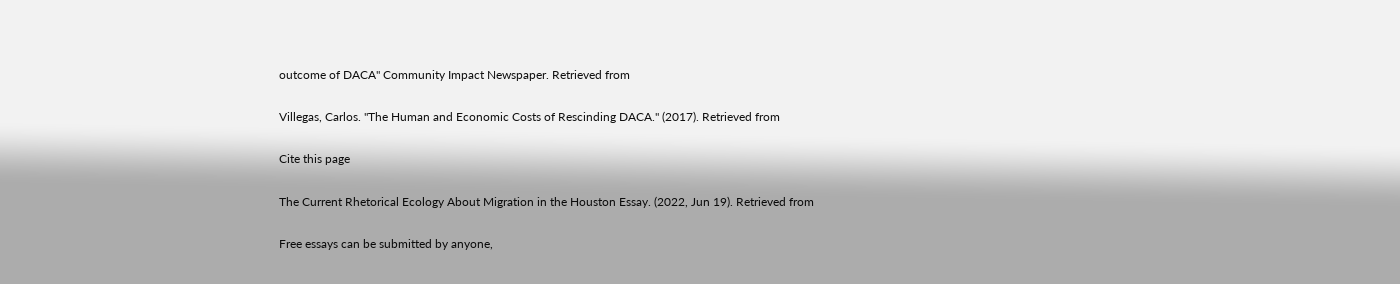outcome of DACA" Community Impact Newspaper. Retrieved from

Villegas, Carlos. "The Human and Economic Costs of Rescinding DACA." (2017). Retrieved from

Cite this page

The Current Rhetorical Ecology About Migration in the Houston Essay. (2022, Jun 19). Retrieved from

Free essays can be submitted by anyone,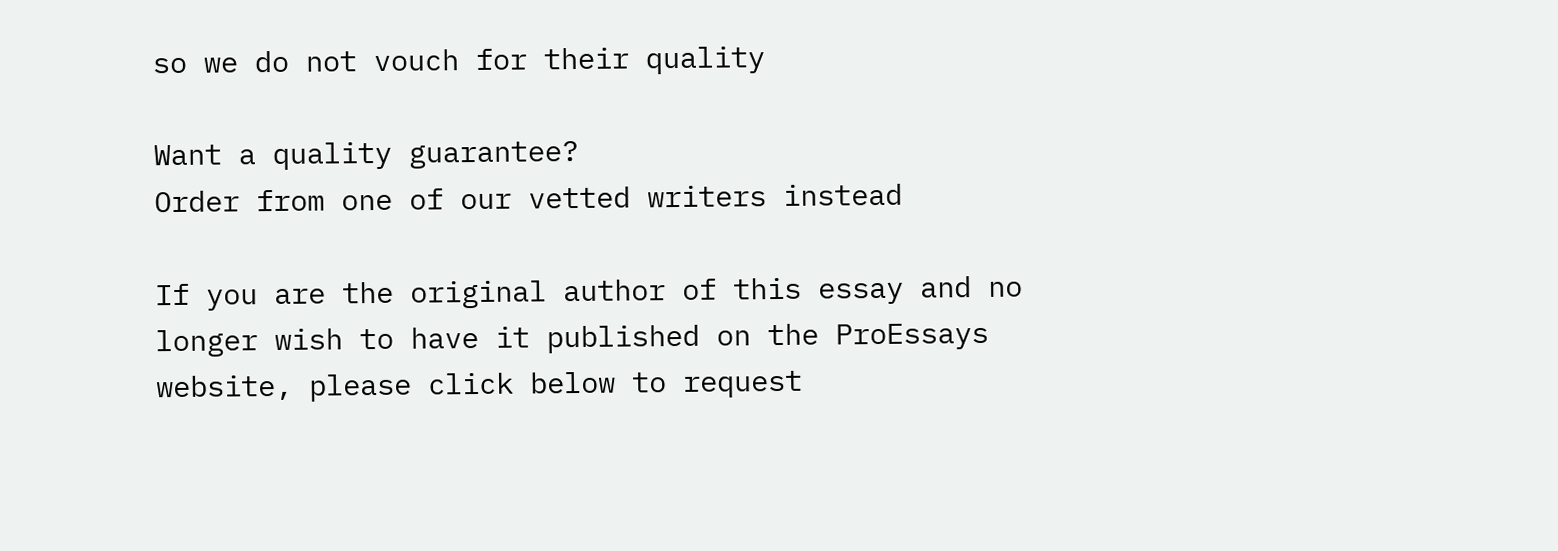so we do not vouch for their quality

Want a quality guarantee?
Order from one of our vetted writers instead

If you are the original author of this essay and no longer wish to have it published on the ProEssays website, please click below to request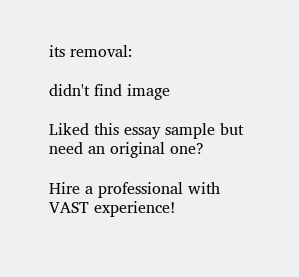its removal:

didn't find image

Liked this essay sample but need an original one?

Hire a professional with VAST experience!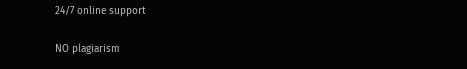24/7 online support

NO plagiarism